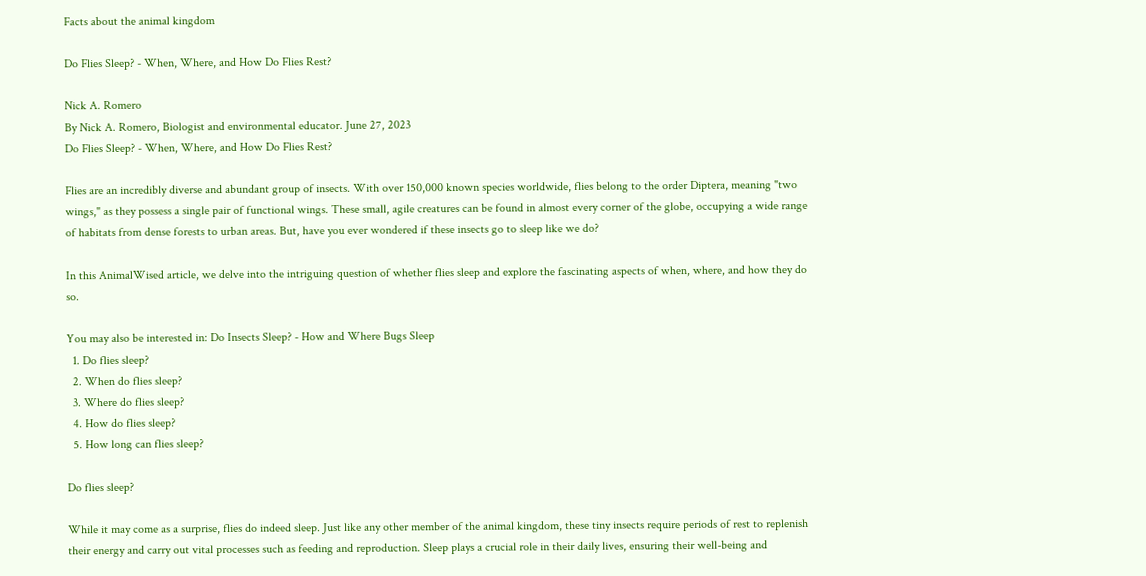Facts about the animal kingdom

Do Flies Sleep? - When, Where, and How Do Flies Rest?

Nick A. Romero
By Nick A. Romero, Biologist and environmental educator. June 27, 2023
Do Flies Sleep? - When, Where, and How Do Flies Rest?

Flies are an incredibly diverse and abundant group of insects. With over 150,000 known species worldwide, flies belong to the order Diptera, meaning "two wings," as they possess a single pair of functional wings. These small, agile creatures can be found in almost every corner of the globe, occupying a wide range of habitats from dense forests to urban areas. But, have you ever wondered if these insects go to sleep like we do?

In this AnimalWised article, we delve into the intriguing question of whether flies sleep and explore the fascinating aspects of when, where, and how they do so.

You may also be interested in: Do Insects Sleep? - How and Where Bugs Sleep
  1. Do flies sleep?
  2. When do flies sleep?
  3. Where do flies sleep?
  4. How do flies sleep?
  5. How long can flies sleep?

Do flies sleep?

While it may come as a surprise, flies do indeed sleep. Just like any other member of the animal kingdom, these tiny insects require periods of rest to replenish their energy and carry out vital processes such as feeding and reproduction. Sleep plays a crucial role in their daily lives, ensuring their well-being and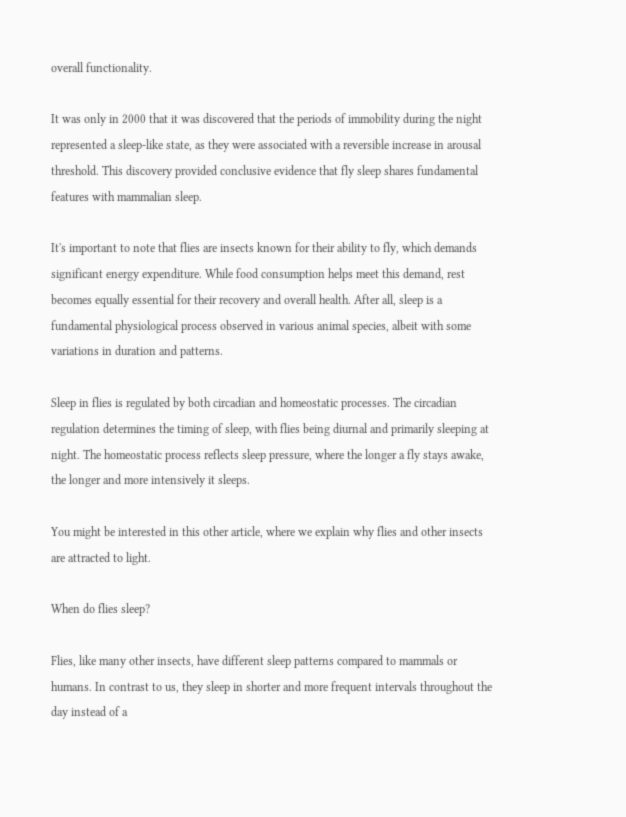overall functionality.

It was only in 2000 that it was discovered that the periods of immobility during the night represented a sleep-like state, as they were associated with a reversible increase in arousal threshold. This discovery provided conclusive evidence that fly sleep shares fundamental features with mammalian sleep.

It's important to note that flies are insects known for their ability to fly, which demands significant energy expenditure. While food consumption helps meet this demand, rest becomes equally essential for their recovery and overall health. After all, sleep is a fundamental physiological process observed in various animal species, albeit with some variations in duration and patterns.

Sleep in flies is regulated by both circadian and homeostatic processes. The circadian regulation determines the timing of sleep, with flies being diurnal and primarily sleeping at night. The homeostatic process reflects sleep pressure, where the longer a fly stays awake, the longer and more intensively it sleeps.

You might be interested in this other article, where we explain why flies and other insects are attracted to light.

When do flies sleep?

Flies, like many other insects, have different sleep patterns compared to mammals or humans. In contrast to us, they sleep in shorter and more frequent intervals throughout the day instead of a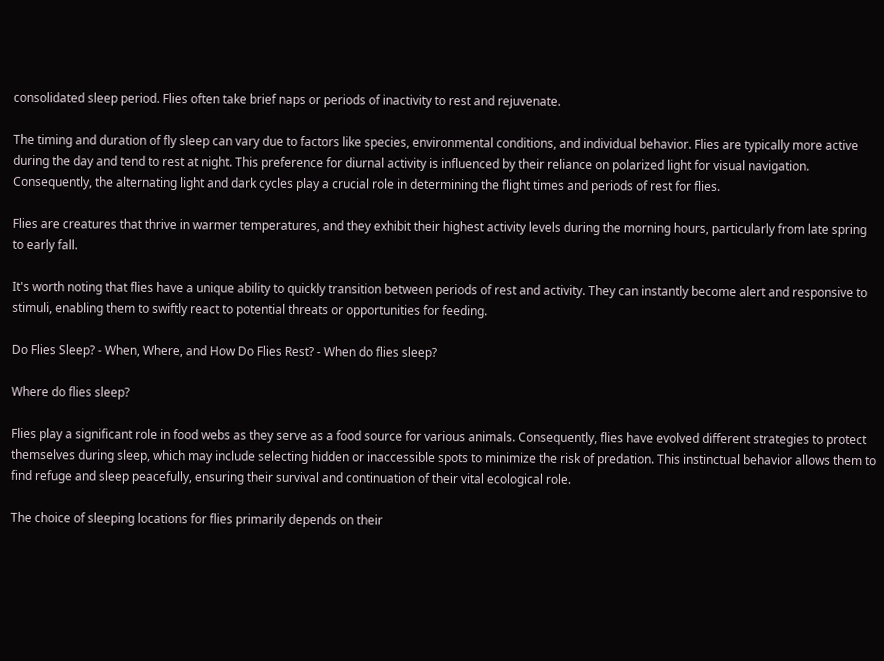consolidated sleep period. Flies often take brief naps or periods of inactivity to rest and rejuvenate.

The timing and duration of fly sleep can vary due to factors like species, environmental conditions, and individual behavior. Flies are typically more active during the day and tend to rest at night. This preference for diurnal activity is influenced by their reliance on polarized light for visual navigation. Consequently, the alternating light and dark cycles play a crucial role in determining the flight times and periods of rest for flies.

Flies are creatures that thrive in warmer temperatures, and they exhibit their highest activity levels during the morning hours, particularly from late spring to early fall.

It's worth noting that flies have a unique ability to quickly transition between periods of rest and activity. They can instantly become alert and responsive to stimuli, enabling them to swiftly react to potential threats or opportunities for feeding.

Do Flies Sleep? - When, Where, and How Do Flies Rest? - When do flies sleep?

Where do flies sleep?

Flies play a significant role in food webs as they serve as a food source for various animals. Consequently, flies have evolved different strategies to protect themselves during sleep, which may include selecting hidden or inaccessible spots to minimize the risk of predation. This instinctual behavior allows them to find refuge and sleep peacefully, ensuring their survival and continuation of their vital ecological role.

The choice of sleeping locations for flies primarily depends on their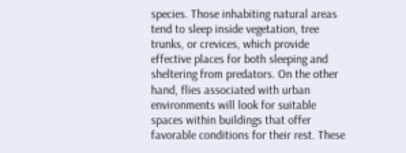species. Those inhabiting natural areas tend to sleep inside vegetation, tree trunks, or crevices, which provide effective places for both sleeping and sheltering from predators. On the other hand, flies associated with urban environments will look for suitable spaces within buildings that offer favorable conditions for their rest. These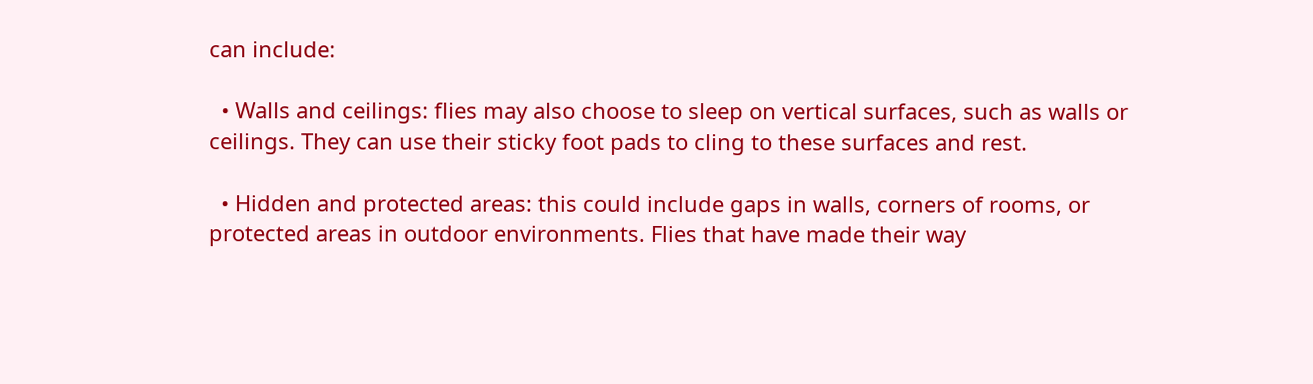can include:

  • Walls and ceilings: flies may also choose to sleep on vertical surfaces, such as walls or ceilings. They can use their sticky foot pads to cling to these surfaces and rest.

  • Hidden and protected areas: this could include gaps in walls, corners of rooms, or protected areas in outdoor environments. Flies that have made their way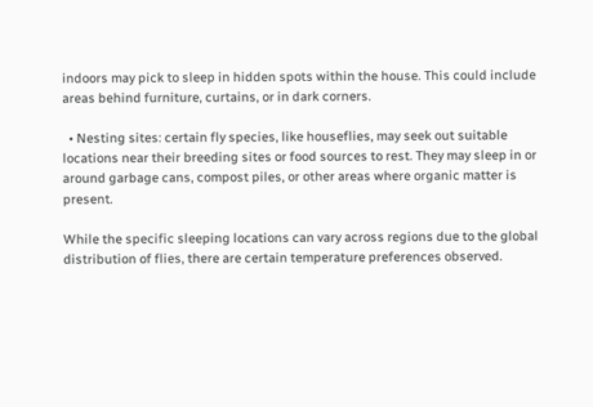indoors may pick to sleep in hidden spots within the house. This could include areas behind furniture, curtains, or in dark corners.

  • Nesting sites: certain fly species, like houseflies, may seek out suitable locations near their breeding sites or food sources to rest. They may sleep in or around garbage cans, compost piles, or other areas where organic matter is present.

While the specific sleeping locations can vary across regions due to the global distribution of flies, there are certain temperature preferences observed.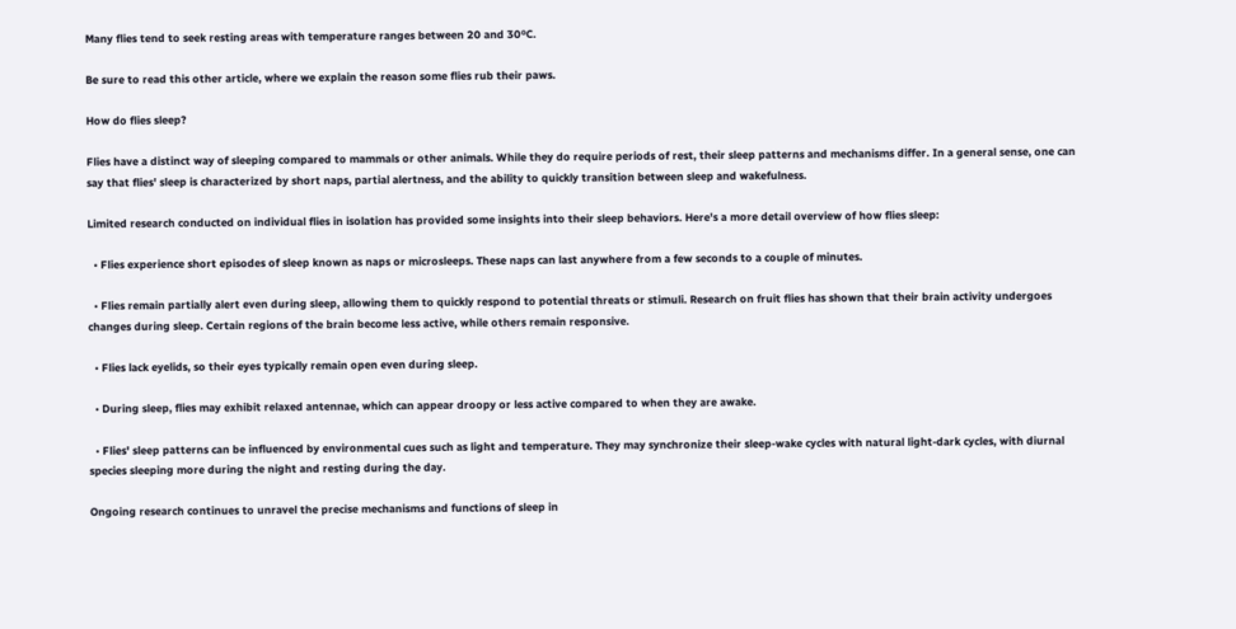Many flies tend to seek resting areas with temperature ranges between 20 and 30ºC.

Be sure to read this other article, where we explain the reason some flies rub their paws.

How do flies sleep?

Flies have a distinct way of sleeping compared to mammals or other animals. While they do require periods of rest, their sleep patterns and mechanisms differ. In a general sense, one can say that flies' sleep is characterized by short naps, partial alertness, and the ability to quickly transition between sleep and wakefulness.

Limited research conducted on individual flies in isolation has provided some insights into their sleep behaviors. Here's a more detail overview of how flies sleep:

  • Flies experience short episodes of sleep known as naps or microsleeps. These naps can last anywhere from a few seconds to a couple of minutes.

  • Flies remain partially alert even during sleep, allowing them to quickly respond to potential threats or stimuli. Research on fruit flies has shown that their brain activity undergoes changes during sleep. Certain regions of the brain become less active, while others remain responsive.

  • Flies lack eyelids, so their eyes typically remain open even during sleep.

  • During sleep, flies may exhibit relaxed antennae, which can appear droopy or less active compared to when they are awake.

  • Flies' sleep patterns can be influenced by environmental cues such as light and temperature. They may synchronize their sleep-wake cycles with natural light-dark cycles, with diurnal species sleeping more during the night and resting during the day.

Ongoing research continues to unravel the precise mechanisms and functions of sleep in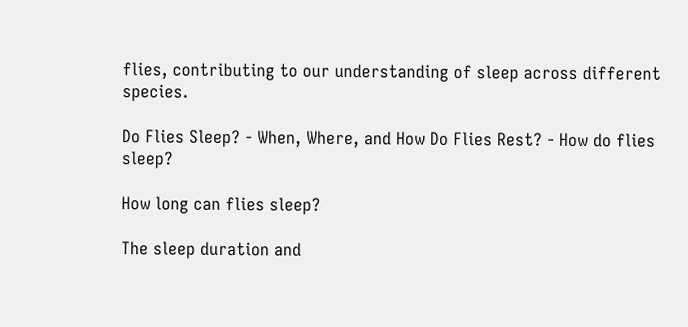flies, contributing to our understanding of sleep across different species.

Do Flies Sleep? - When, Where, and How Do Flies Rest? - How do flies sleep?

How long can flies sleep?

The sleep duration and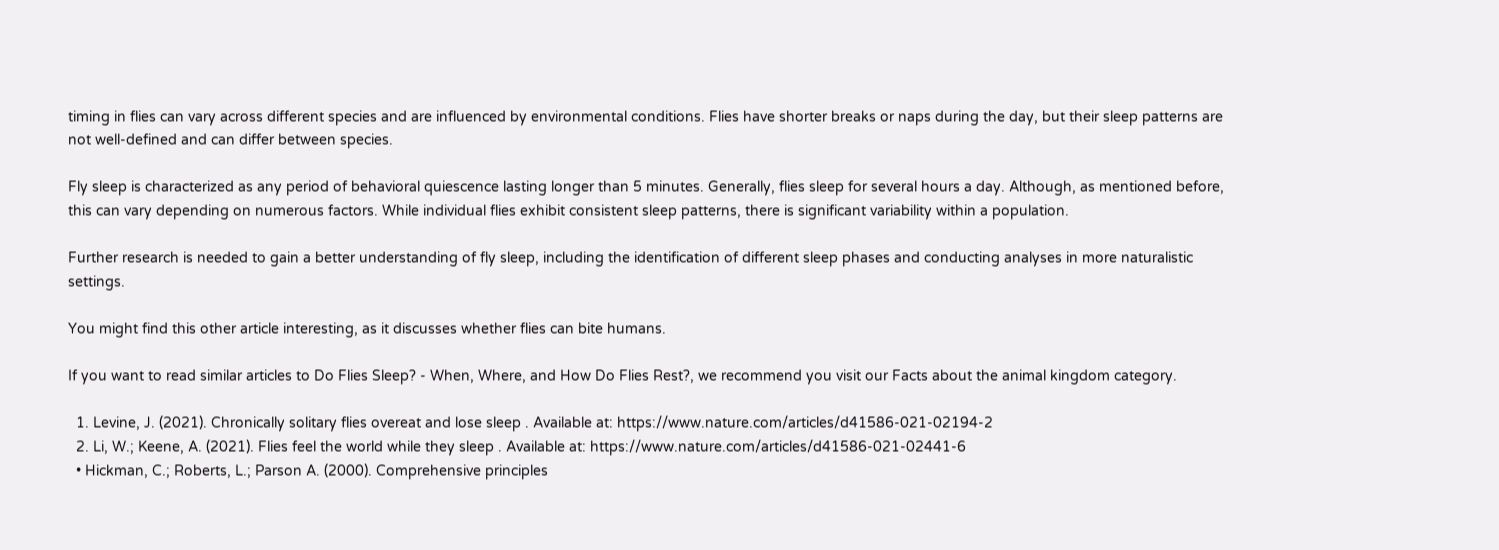timing in flies can vary across different species and are influenced by environmental conditions. Flies have shorter breaks or naps during the day, but their sleep patterns are not well-defined and can differ between species.

Fly sleep is characterized as any period of behavioral quiescence lasting longer than 5 minutes. Generally, flies sleep for several hours a day. Although, as mentioned before, this can vary depending on numerous factors. While individual flies exhibit consistent sleep patterns, there is significant variability within a population.

Further research is needed to gain a better understanding of fly sleep, including the identification of different sleep phases and conducting analyses in more naturalistic settings.

You might find this other article interesting, as it discusses whether flies can bite humans.

If you want to read similar articles to Do Flies Sleep? - When, Where, and How Do Flies Rest?, we recommend you visit our Facts about the animal kingdom category.

  1. Levine, J. (2021). Chronically solitary flies overeat and lose sleep . Available at: https://www.nature.com/articles/d41586-021-02194-2
  2. Li, W.; Keene, A. (2021). Flies feel the world while they sleep . Available at: https://www.nature.com/articles/d41586-021-02441-6
  • Hickman, C.; Roberts, L.; Parson A. (2000). Comprehensive principles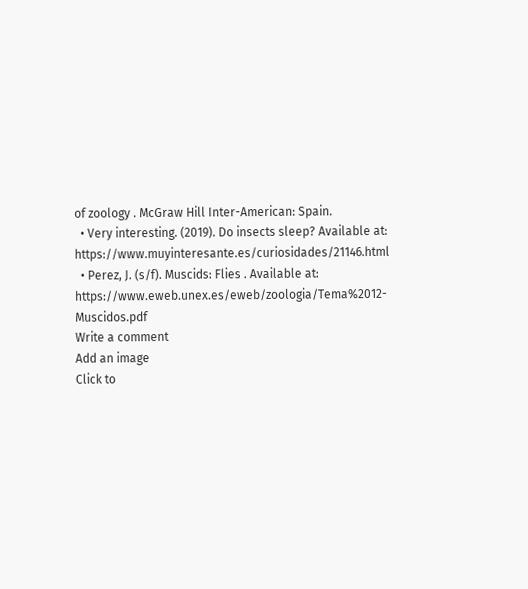of zoology . McGraw Hill Inter-American: Spain.
  • Very interesting. (2019). Do insects sleep? Available at: https://www.muyinteresante.es/curiosidades/21146.html
  • Perez, J. (s/f). Muscids: Flies . Available at: https://www.eweb.unex.es/eweb/zoologia/Tema%2012-Muscidos.pdf
Write a comment
Add an image
Click to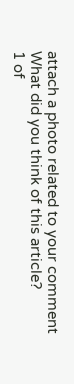attach a photo related to your comment
What did you think of this article?
1 of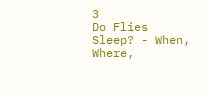3
Do Flies Sleep? - When, Where,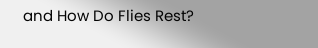and How Do Flies Rest?